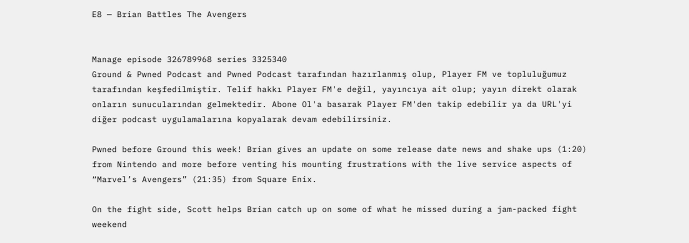E8 — Brian Battles The Avengers


Manage episode 326789968 series 3325340
Ground & Pwned Podcast and Pwned Podcast tarafından hazırlanmış olup, Player FM ve topluluğumuz tarafından keşfedilmiştir. Telif hakkı Player FM'e değil, yayıncıya ait olup; yayın direkt olarak onların sunucularından gelmektedir. Abone Ol'a basarak Player FM'den takip edebilir ya da URL'yi diğer podcast uygulamalarına kopyalarak devam edebilirsiniz.

Pwned before Ground this week! Brian gives an update on some release date news and shake ups (1:20) from Nintendo and more before venting his mounting frustrations with the live service aspects of “Marvel’s Avengers” (21:35) from Square Enix.

On the fight side, Scott helps Brian catch up on some of what he missed during a jam-packed fight weekend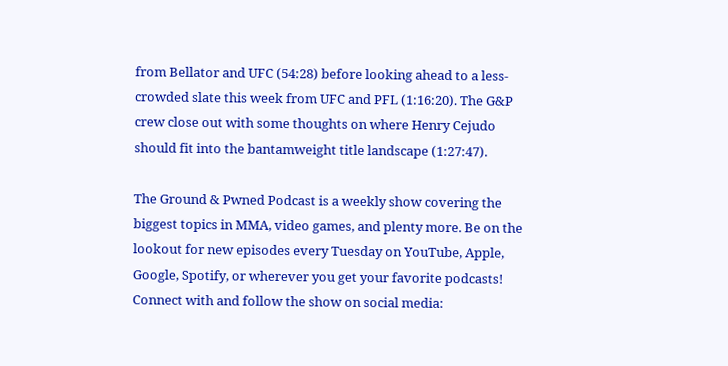from Bellator and UFC (54:28) before looking ahead to a less-crowded slate this week from UFC and PFL (1:16:20). The G&P crew close out with some thoughts on where Henry Cejudo should fit into the bantamweight title landscape (1:27:47).

The Ground & Pwned Podcast is a weekly show covering the biggest topics in MMA, video games, and plenty more. Be on the lookout for new episodes every Tuesday on YouTube, Apple, Google, Spotify, or wherever you get your favorite podcasts! Connect with and follow the show on social media: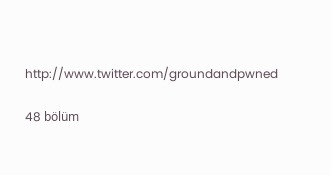http://www.twitter.com/groundandpwned

48 bölüm